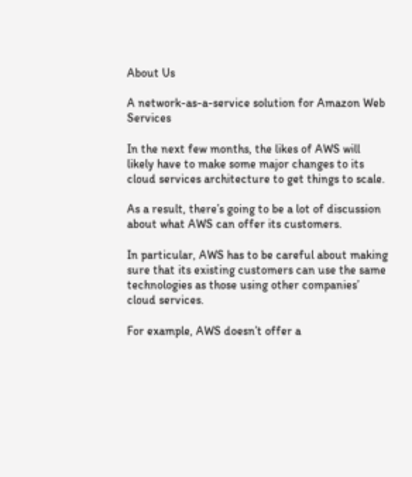About Us

A network-as-a-service solution for Amazon Web Services

In the next few months, the likes of AWS will likely have to make some major changes to its cloud services architecture to get things to scale.

As a result, there’s going to be a lot of discussion about what AWS can offer its customers.

In particular, AWS has to be careful about making sure that its existing customers can use the same technologies as those using other companies’ cloud services.

For example, AWS doesn’t offer a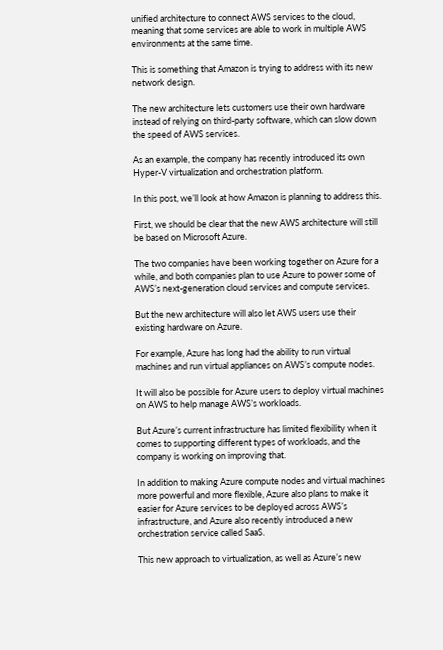unified architecture to connect AWS services to the cloud, meaning that some services are able to work in multiple AWS environments at the same time.

This is something that Amazon is trying to address with its new network design.

The new architecture lets customers use their own hardware instead of relying on third-party software, which can slow down the speed of AWS services.

As an example, the company has recently introduced its own Hyper-V virtualization and orchestration platform.

In this post, we’ll look at how Amazon is planning to address this.

First, we should be clear that the new AWS architecture will still be based on Microsoft Azure.

The two companies have been working together on Azure for a while, and both companies plan to use Azure to power some of AWS’s next-generation cloud services and compute services.

But the new architecture will also let AWS users use their existing hardware on Azure.

For example, Azure has long had the ability to run virtual machines and run virtual appliances on AWS’s compute nodes.

It will also be possible for Azure users to deploy virtual machines on AWS to help manage AWS’s workloads.

But Azure’s current infrastructure has limited flexibility when it comes to supporting different types of workloads, and the company is working on improving that.

In addition to making Azure compute nodes and virtual machines more powerful and more flexible, Azure also plans to make it easier for Azure services to be deployed across AWS’s infrastructure, and Azure also recently introduced a new orchestration service called SaaS.

This new approach to virtualization, as well as Azure’s new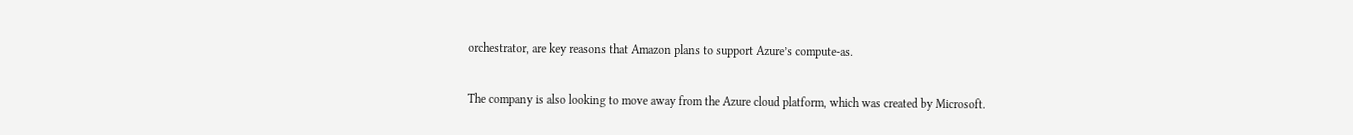orchestrator, are key reasons that Amazon plans to support Azure’s compute-as.

The company is also looking to move away from the Azure cloud platform, which was created by Microsoft.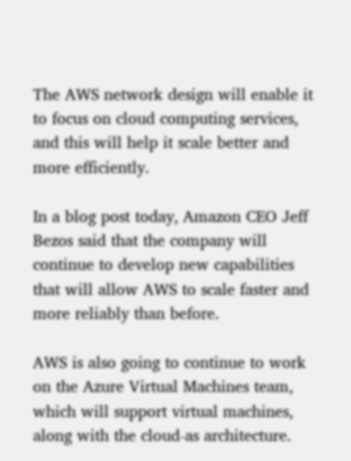The AWS network design will enable it to focus on cloud computing services, and this will help it scale better and more efficiently.

In a blog post today, Amazon CEO Jeff Bezos said that the company will continue to develop new capabilities that will allow AWS to scale faster and more reliably than before.

AWS is also going to continue to work on the Azure Virtual Machines team, which will support virtual machines, along with the cloud-as architecture.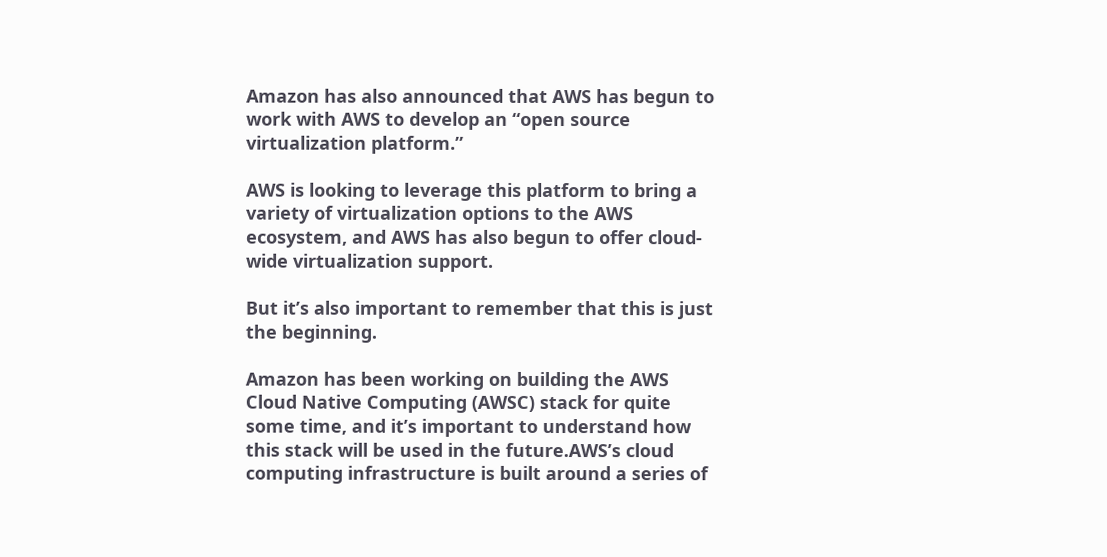Amazon has also announced that AWS has begun to work with AWS to develop an “open source virtualization platform.”

AWS is looking to leverage this platform to bring a variety of virtualization options to the AWS ecosystem, and AWS has also begun to offer cloud-wide virtualization support.

But it’s also important to remember that this is just the beginning.

Amazon has been working on building the AWS Cloud Native Computing (AWSC) stack for quite some time, and it’s important to understand how this stack will be used in the future.AWS’s cloud computing infrastructure is built around a series of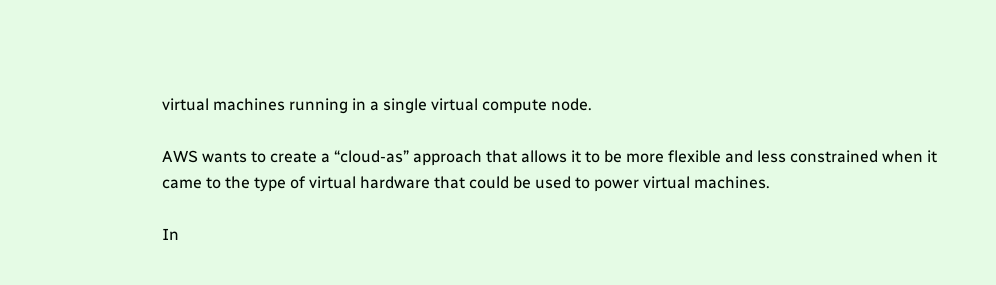virtual machines running in a single virtual compute node.

AWS wants to create a “cloud-as” approach that allows it to be more flexible and less constrained when it came to the type of virtual hardware that could be used to power virtual machines.

In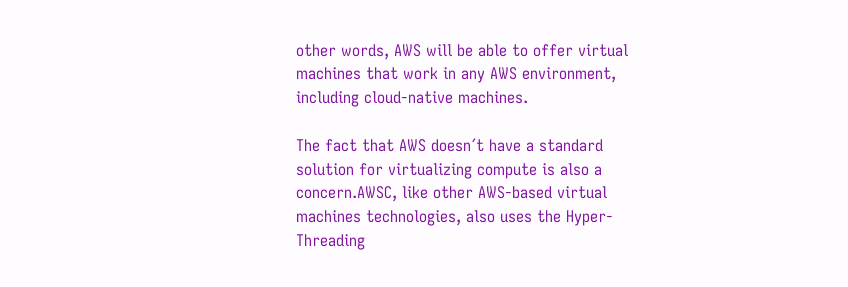other words, AWS will be able to offer virtual machines that work in any AWS environment, including cloud-native machines.

The fact that AWS doesn´t have a standard solution for virtualizing compute is also a concern.AWSC, like other AWS-based virtual machines technologies, also uses the Hyper-Threading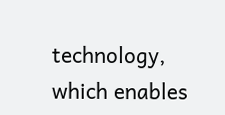technology, which enables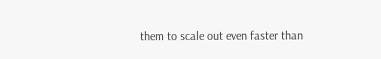them to scale out even faster than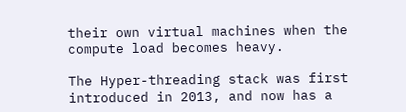their own virtual machines when the compute load becomes heavy.

The Hyper-threading stack was first introduced in 2013, and now has a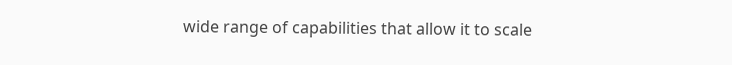wide range of capabilities that allow it to scale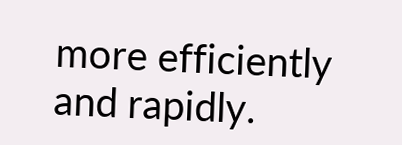more efficiently and rapidly.